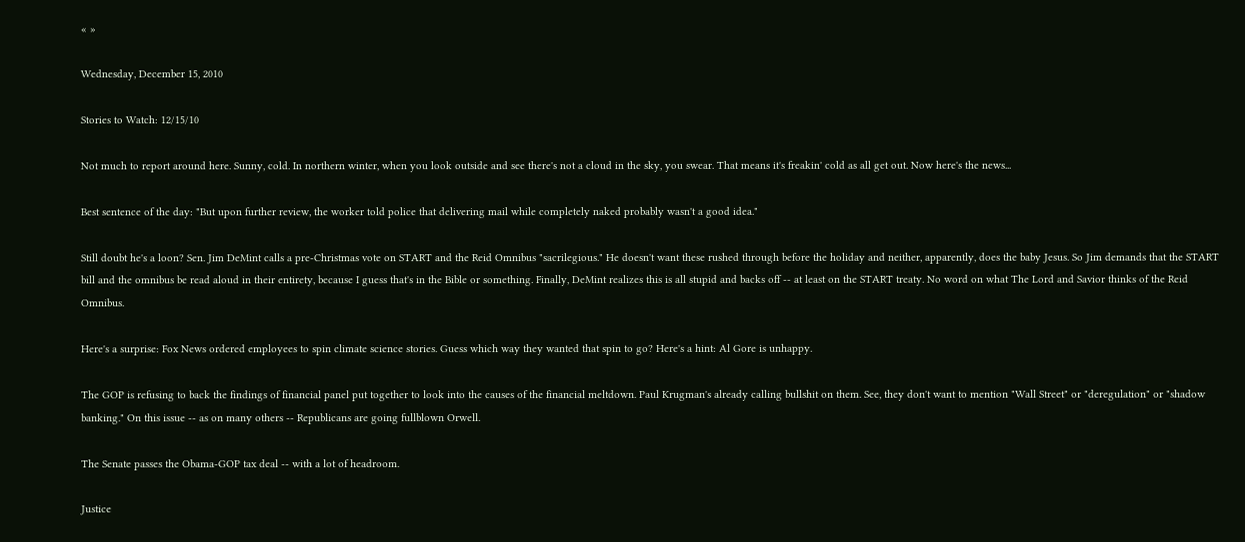« »

Wednesday, December 15, 2010

Stories to Watch: 12/15/10

Not much to report around here. Sunny, cold. In northern winter, when you look outside and see there's not a cloud in the sky, you swear. That means it's freakin' cold as all get out. Now here's the news...

Best sentence of the day: "But upon further review, the worker told police that delivering mail while completely naked probably wasn't a good idea."

Still doubt he's a loon? Sen. Jim DeMint calls a pre-Christmas vote on START and the Reid Omnibus "sacrilegious." He doesn't want these rushed through before the holiday and neither, apparently, does the baby Jesus. So Jim demands that the START bill and the omnibus be read aloud in their entirety, because I guess that's in the Bible or something. Finally, DeMint realizes this is all stupid and backs off -- at least on the START treaty. No word on what The Lord and Savior thinks of the Reid Omnibus.

Here's a surprise: Fox News ordered employees to spin climate science stories. Guess which way they wanted that spin to go? Here's a hint: Al Gore is unhappy.

The GOP is refusing to back the findings of financial panel put together to look into the causes of the financial meltdown. Paul Krugman's already calling bullshit on them. See, they don't want to mention "Wall Street" or "deregulation" or "shadow banking." On this issue -- as on many others -- Republicans are going fullblown Orwell.

The Senate passes the Obama-GOP tax deal -- with a lot of headroom.

Justice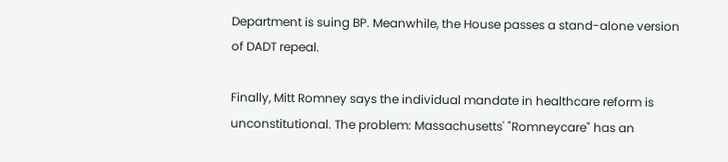Department is suing BP. Meanwhile, the House passes a stand-alone version of DADT repeal.

Finally, Mitt Romney says the individual mandate in healthcare reform is unconstitutional. The problem: Massachusetts' "Romneycare" has an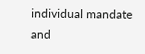individual mandate and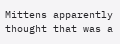Mittens apparently thought that was a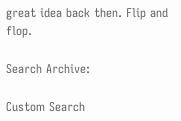great idea back then. Flip and flop.

Search Archive:

Custom Search